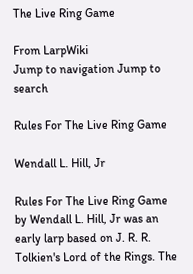The Live Ring Game

From LarpWiki
Jump to navigation Jump to search

Rules For The Live Ring Game

Wendall L. Hill, Jr

Rules For The Live Ring Game by Wendall L. Hill, Jr was an early larp based on J. R. R. Tolkien's Lord of the Rings. The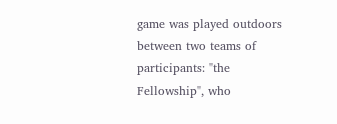game was played outdoors between two teams of participants: "the Fellowship", who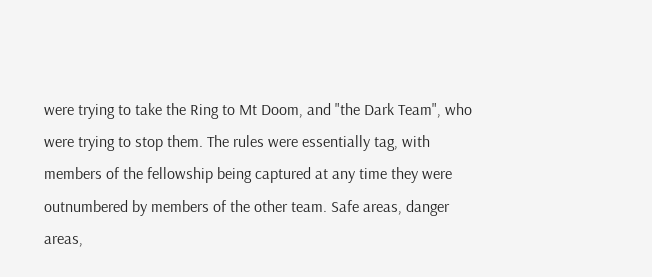were trying to take the Ring to Mt Doom, and "the Dark Team", who were trying to stop them. The rules were essentially tag, with members of the fellowship being captured at any time they were outnumbered by members of the other team. Safe areas, danger areas,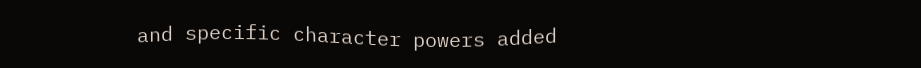and specific character powers added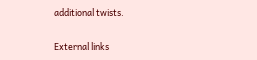additional twists.

External links